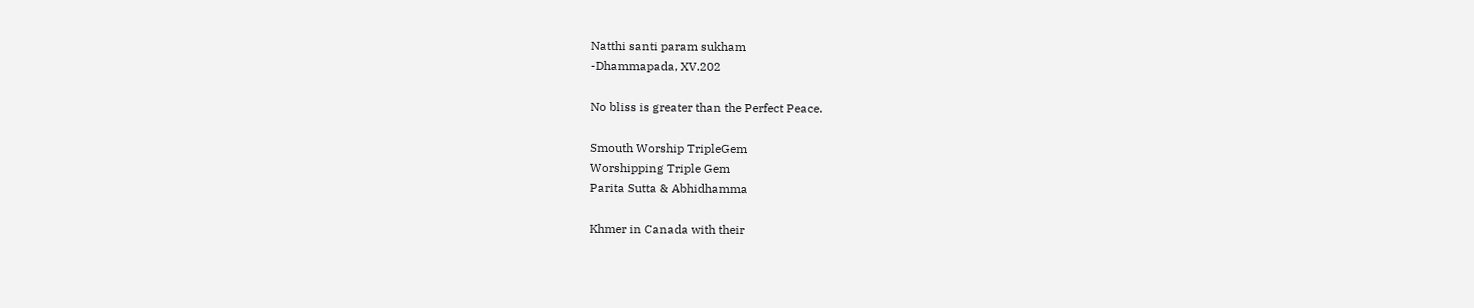Natthi santi param sukham
-Dhammapada, XV.202

No bliss is greater than the Perfect Peace.

Smouth Worship TripleGem
Worshipping Triple Gem
Parita Sutta & Abhidhamma

Khmer in Canada with their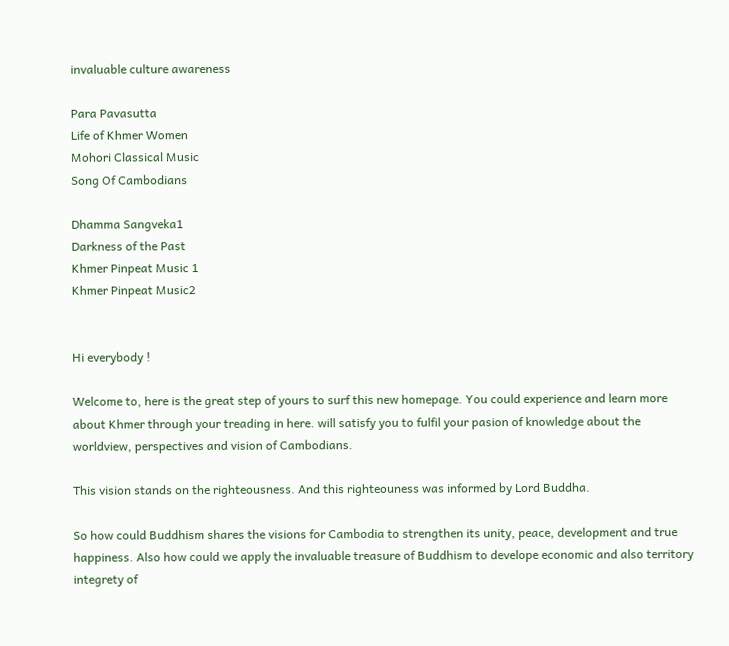invaluable culture awareness

Para Pavasutta
Life of Khmer Women
Mohori Classical Music
Song Of Cambodians

Dhamma Sangveka1
Darkness of the Past
Khmer Pinpeat Music 1
Khmer Pinpeat Music2


Hi everybody !

Welcome to, here is the great step of yours to surf this new homepage. You could experience and learn more about Khmer through your treading in here. will satisfy you to fulfil your pasion of knowledge about the worldview, perspectives and vision of Cambodians.

This vision stands on the righteousness. And this righteouness was informed by Lord Buddha.

So how could Buddhism shares the visions for Cambodia to strengthen its unity, peace, development and true happiness. Also how could we apply the invaluable treasure of Buddhism to develope economic and also territory integrety of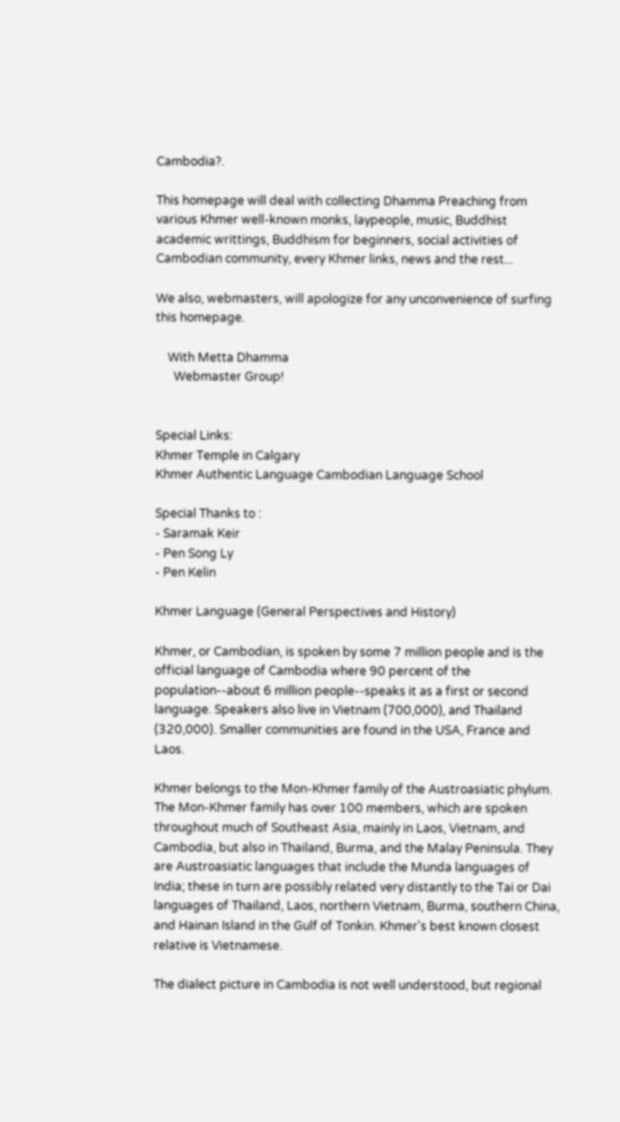Cambodia?.

This homepage will deal with collecting Dhamma Preaching from various Khmer well-known monks, laypeople, music, Buddhist academic writtings, Buddhism for beginners, social activities of Cambodian community, every Khmer links, news and the rest...

We also, webmasters, will apologize for any unconvenience of surfing this homepage.

    With Metta Dhamma
      Webmaster Group!


Special Links:
Khmer Temple in Calgary
Khmer Authentic Language Cambodian Language School

Special Thanks to :
- Saramak Keir
- Pen Song Ly
- Pen Kelin

Khmer Language (General Perspectives and History)

Khmer, or Cambodian, is spoken by some 7 million people and is the official language of Cambodia where 90 percent of the population--about 6 million people--speaks it as a first or second language. Speakers also live in Vietnam (700,000), and Thailand (320,000). Smaller communities are found in the USA, France and Laos.

Khmer belongs to the Mon-Khmer family of the Austroasiatic phylum. The Mon-Khmer family has over 100 members, which are spoken throughout much of Southeast Asia, mainly in Laos, Vietnam, and Cambodia, but also in Thailand, Burma, and the Malay Peninsula. They are Austroasiatic languages that include the Munda languages of India; these in turn are possibly related very distantly to the Tai or Dai languages of Thailand, Laos, northern Vietnam, Burma, southern China, and Hainan Island in the Gulf of Tonkin. Khmer's best known closest relative is Vietnamese.

The dialect picture in Cambodia is not well understood, but regional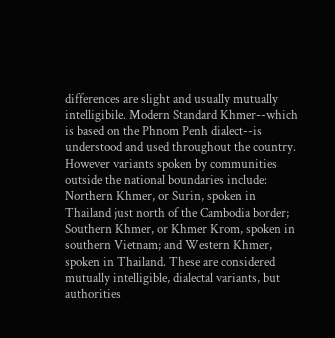differences are slight and usually mutually intelligibile. Modern Standard Khmer--which is based on the Phnom Penh dialect--is understood and used throughout the country. However variants spoken by communities outside the national boundaries include: Northern Khmer, or Surin, spoken in Thailand just north of the Cambodia border; Southern Khmer, or Khmer Krom, spoken in southern Vietnam; and Western Khmer, spoken in Thailand. These are considered mutually intelligible, dialectal variants, but authorities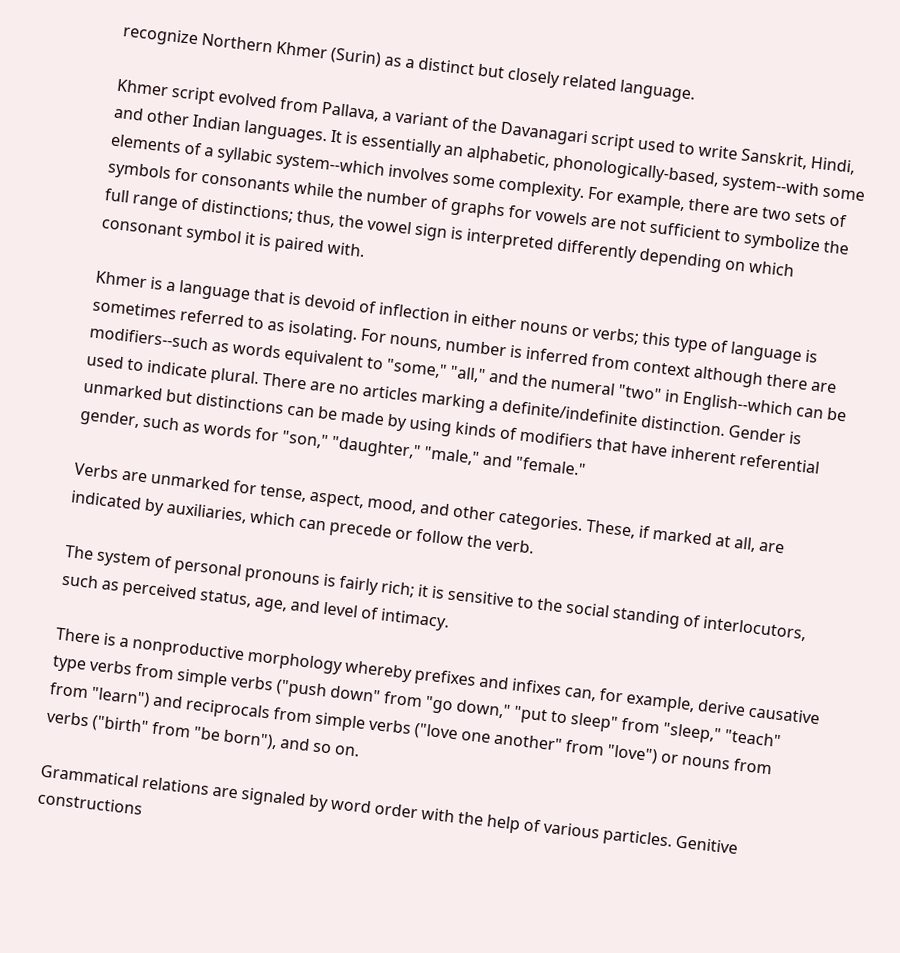recognize Northern Khmer (Surin) as a distinct but closely related language.

Khmer script evolved from Pallava, a variant of the Davanagari script used to write Sanskrit, Hindi, and other Indian languages. It is essentially an alphabetic, phonologically-based, system--with some elements of a syllabic system--which involves some complexity. For example, there are two sets of symbols for consonants while the number of graphs for vowels are not sufficient to symbolize the full range of distinctions; thus, the vowel sign is interpreted differently depending on which consonant symbol it is paired with.

Khmer is a language that is devoid of inflection in either nouns or verbs; this type of language is sometimes referred to as isolating. For nouns, number is inferred from context although there are modifiers--such as words equivalent to "some," "all," and the numeral "two" in English--which can be used to indicate plural. There are no articles marking a definite/indefinite distinction. Gender is unmarked but distinctions can be made by using kinds of modifiers that have inherent referential gender, such as words for "son," "daughter," "male," and "female."

Verbs are unmarked for tense, aspect, mood, and other categories. These, if marked at all, are indicated by auxiliaries, which can precede or follow the verb.

The system of personal pronouns is fairly rich; it is sensitive to the social standing of interlocutors, such as perceived status, age, and level of intimacy.

There is a nonproductive morphology whereby prefixes and infixes can, for example, derive causative type verbs from simple verbs ("push down" from "go down," "put to sleep" from "sleep," "teach" from "learn") and reciprocals from simple verbs ("love one another" from "love") or nouns from verbs ("birth" from "be born"), and so on.

Grammatical relations are signaled by word order with the help of various particles. Genitive constructions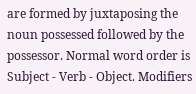are formed by juxtaposing the noun possessed followed by the possessor. Normal word order is Subject - Verb - Object. Modifiers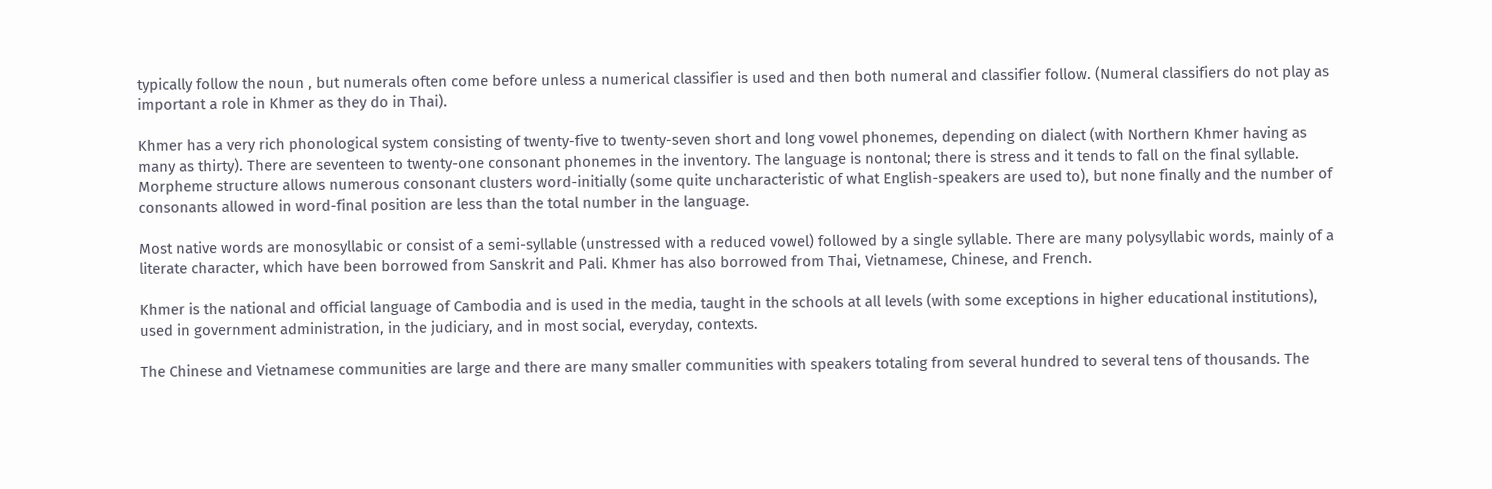typically follow the noun , but numerals often come before unless a numerical classifier is used and then both numeral and classifier follow. (Numeral classifiers do not play as important a role in Khmer as they do in Thai).

Khmer has a very rich phonological system consisting of twenty-five to twenty-seven short and long vowel phonemes, depending on dialect (with Northern Khmer having as many as thirty). There are seventeen to twenty-one consonant phonemes in the inventory. The language is nontonal; there is stress and it tends to fall on the final syllable. Morpheme structure allows numerous consonant clusters word-initially (some quite uncharacteristic of what English-speakers are used to), but none finally and the number of consonants allowed in word-final position are less than the total number in the language.

Most native words are monosyllabic or consist of a semi-syllable (unstressed with a reduced vowel) followed by a single syllable. There are many polysyllabic words, mainly of a literate character, which have been borrowed from Sanskrit and Pali. Khmer has also borrowed from Thai, Vietnamese, Chinese, and French.

Khmer is the national and official language of Cambodia and is used in the media, taught in the schools at all levels (with some exceptions in higher educational institutions), used in government administration, in the judiciary, and in most social, everyday, contexts.

The Chinese and Vietnamese communities are large and there are many smaller communities with speakers totaling from several hundred to several tens of thousands. The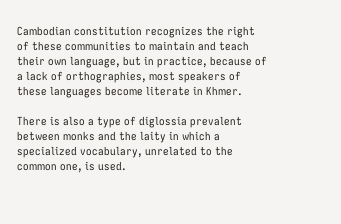Cambodian constitution recognizes the right of these communities to maintain and teach their own language, but in practice, because of a lack of orthographies, most speakers of these languages become literate in Khmer.

There is also a type of diglossia prevalent between monks and the laity in which a specialized vocabulary, unrelated to the common one, is used.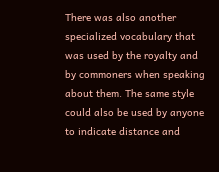There was also another specialized vocabulary that was used by the royalty and by commoners when speaking about them. The same style could also be used by anyone to indicate distance and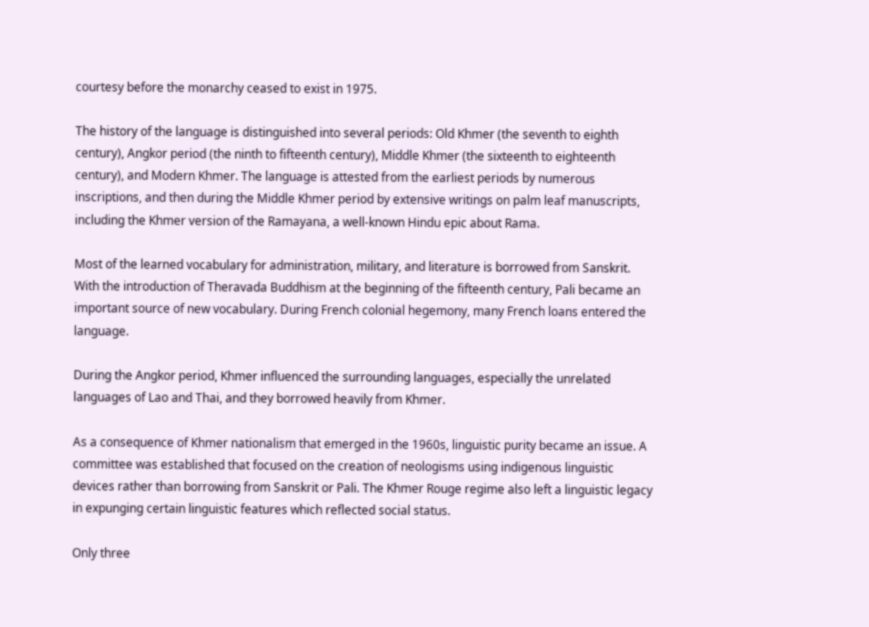courtesy before the monarchy ceased to exist in 1975.

The history of the language is distinguished into several periods: Old Khmer (the seventh to eighth century), Angkor period (the ninth to fifteenth century), Middle Khmer (the sixteenth to eighteenth century), and Modern Khmer. The language is attested from the earliest periods by numerous inscriptions, and then during the Middle Khmer period by extensive writings on palm leaf manuscripts, including the Khmer version of the Ramayana, a well-known Hindu epic about Rama.

Most of the learned vocabulary for administration, military, and literature is borrowed from Sanskrit. With the introduction of Theravada Buddhism at the beginning of the fifteenth century, Pali became an important source of new vocabulary. During French colonial hegemony, many French loans entered the language.

During the Angkor period, Khmer influenced the surrounding languages, especially the unrelated languages of Lao and Thai, and they borrowed heavily from Khmer.

As a consequence of Khmer nationalism that emerged in the 1960s, linguistic purity became an issue. A committee was established that focused on the creation of neologisms using indigenous linguistic devices rather than borrowing from Sanskrit or Pali. The Khmer Rouge regime also left a linguistic legacy in expunging certain linguistic features which reflected social status.

Only three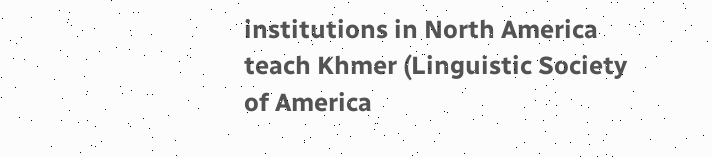institutions in North America teach Khmer (Linguistic Society of America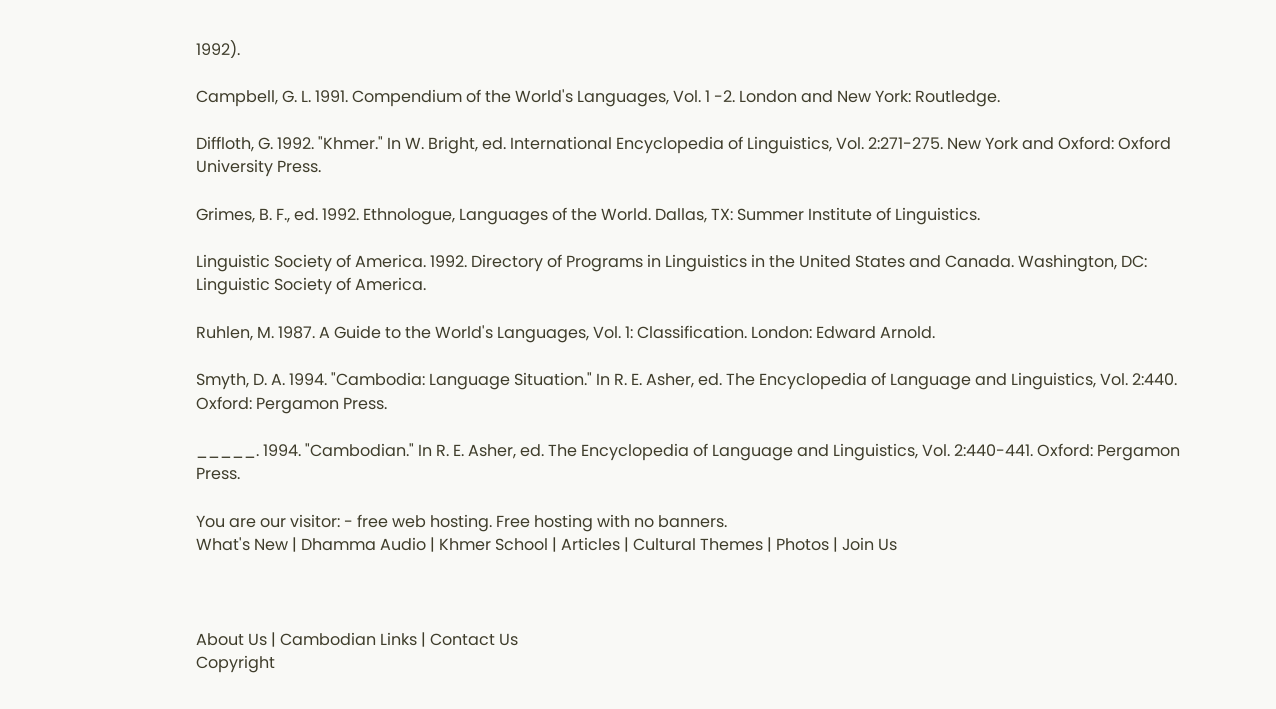1992).

Campbell, G. L. 1991. Compendium of the World's Languages, Vol. 1 -2. London and New York: Routledge.

Diffloth, G. 1992. "Khmer." In W. Bright, ed. International Encyclopedia of Linguistics, Vol. 2:271-275. New York and Oxford: Oxford University Press.

Grimes, B. F., ed. 1992. Ethnologue, Languages of the World. Dallas, TX: Summer Institute of Linguistics.

Linguistic Society of America. 1992. Directory of Programs in Linguistics in the United States and Canada. Washington, DC: Linguistic Society of America.

Ruhlen, M. 1987. A Guide to the World's Languages, Vol. 1: Classification. London: Edward Arnold.

Smyth, D. A. 1994. "Cambodia: Language Situation." In R. E. Asher, ed. The Encyclopedia of Language and Linguistics, Vol. 2:440. Oxford: Pergamon Press.

_____. 1994. "Cambodian." In R. E. Asher, ed. The Encyclopedia of Language and Linguistics, Vol. 2:440-441. Oxford: Pergamon Press.

You are our visitor: - free web hosting. Free hosting with no banners.
What's New | Dhamma Audio | Khmer School | Articles | Cultural Themes | Photos | Join Us



About Us | Cambodian Links | Contact Us
Copyright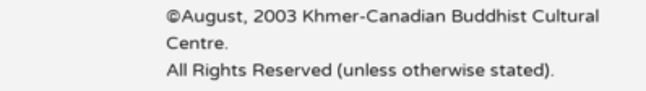©August, 2003 Khmer-Canadian Buddhist Cultural Centre.
All Rights Reserved (unless otherwise stated).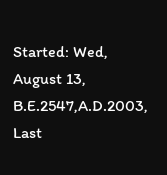Started: Wed, August 13, B.E.2547,A.D.2003, Last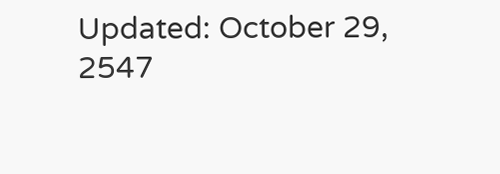Updated: October 29, 2547